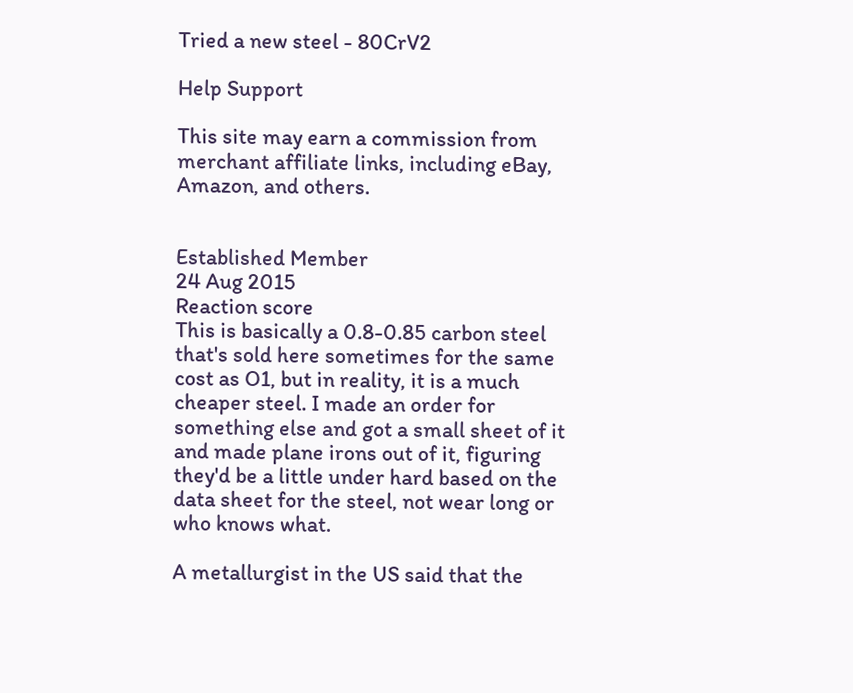Tried a new steel - 80CrV2

Help Support

This site may earn a commission from merchant affiliate links, including eBay, Amazon, and others.


Established Member
24 Aug 2015
Reaction score
This is basically a 0.8-0.85 carbon steel that's sold here sometimes for the same cost as O1, but in reality, it is a much cheaper steel. I made an order for something else and got a small sheet of it and made plane irons out of it, figuring they'd be a little under hard based on the data sheet for the steel, not wear long or who knows what.

A metallurgist in the US said that the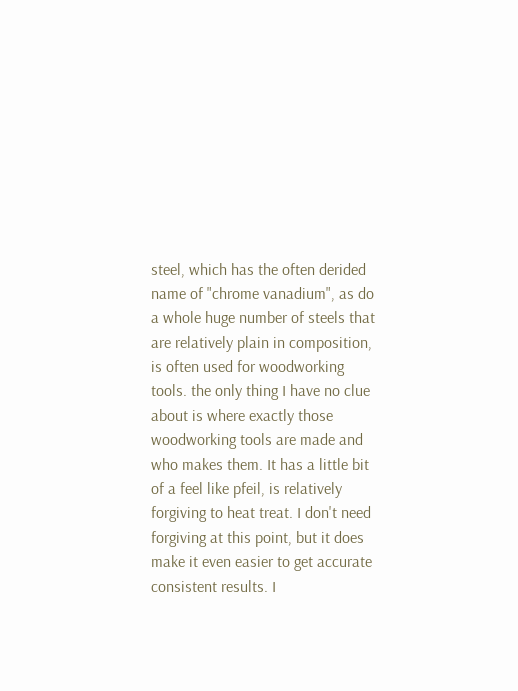steel, which has the often derided name of "chrome vanadium", as do a whole huge number of steels that are relatively plain in composition, is often used for woodworking tools. the only thing I have no clue about is where exactly those woodworking tools are made and who makes them. It has a little bit of a feel like pfeil, is relatively forgiving to heat treat. I don't need forgiving at this point, but it does make it even easier to get accurate consistent results. I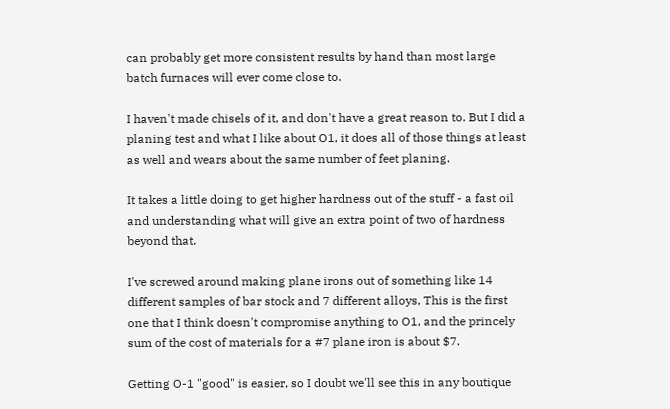can probably get more consistent results by hand than most large batch furnaces will ever come close to.

I haven't made chisels of it, and don't have a great reason to. But I did a planing test and what I like about O1, it does all of those things at least as well and wears about the same number of feet planing.

It takes a little doing to get higher hardness out of the stuff - a fast oil and understanding what will give an extra point of two of hardness beyond that.

I've screwed around making plane irons out of something like 14 different samples of bar stock and 7 different alloys, This is the first one that I think doesn't compromise anything to O1, and the princely sum of the cost of materials for a #7 plane iron is about $7.

Getting O-1 "good" is easier, so I doubt we'll see this in any boutique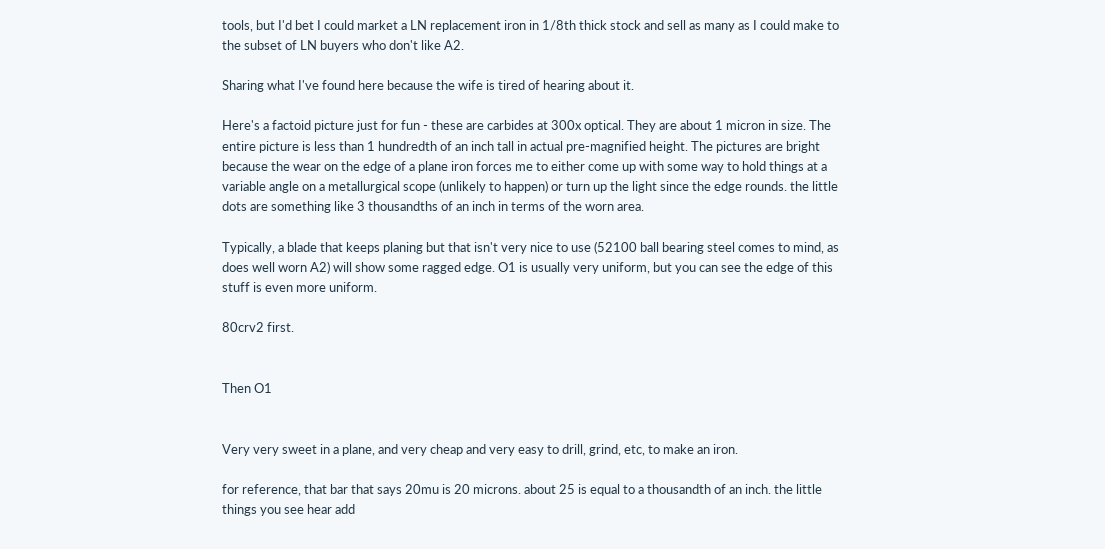tools, but I'd bet I could market a LN replacement iron in 1/8th thick stock and sell as many as I could make to the subset of LN buyers who don't like A2.

Sharing what I've found here because the wife is tired of hearing about it.

Here's a factoid picture just for fun - these are carbides at 300x optical. They are about 1 micron in size. The entire picture is less than 1 hundredth of an inch tall in actual pre-magnified height. The pictures are bright because the wear on the edge of a plane iron forces me to either come up with some way to hold things at a variable angle on a metallurgical scope (unlikely to happen) or turn up the light since the edge rounds. the little dots are something like 3 thousandths of an inch in terms of the worn area.

Typically, a blade that keeps planing but that isn't very nice to use (52100 ball bearing steel comes to mind, as does well worn A2) will show some ragged edge. O1 is usually very uniform, but you can see the edge of this stuff is even more uniform.

80crv2 first.


Then O1


Very very sweet in a plane, and very cheap and very easy to drill, grind, etc, to make an iron.

for reference, that bar that says 20mu is 20 microns. about 25 is equal to a thousandth of an inch. the little things you see hear add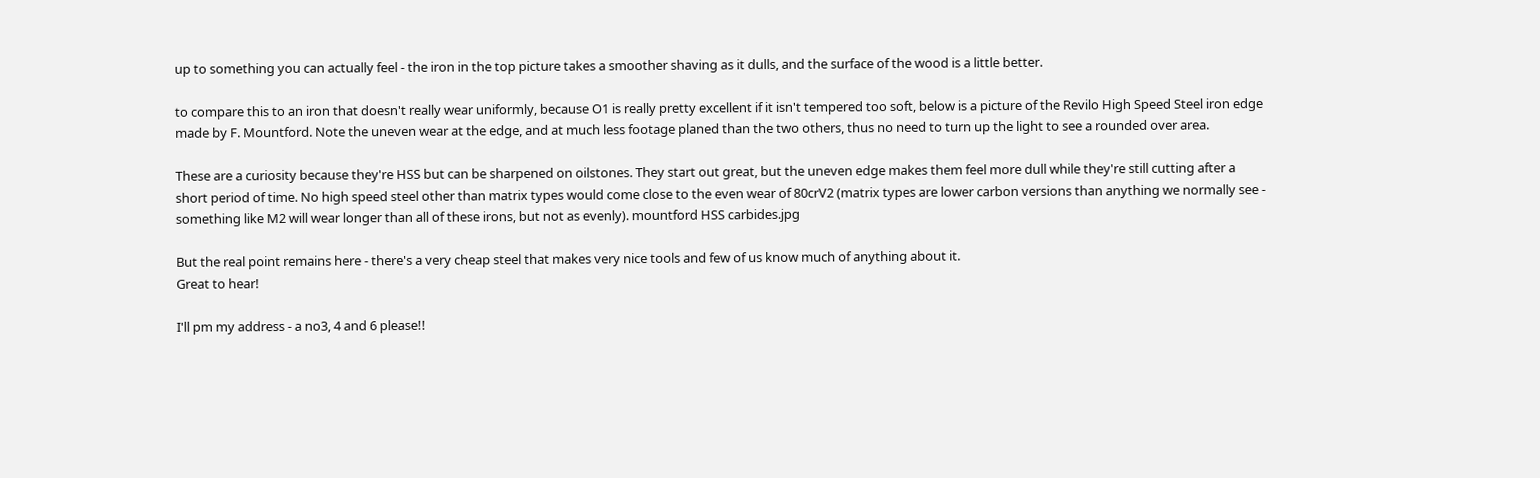up to something you can actually feel - the iron in the top picture takes a smoother shaving as it dulls, and the surface of the wood is a little better.

to compare this to an iron that doesn't really wear uniformly, because O1 is really pretty excellent if it isn't tempered too soft, below is a picture of the Revilo High Speed Steel iron edge made by F. Mountford. Note the uneven wear at the edge, and at much less footage planed than the two others, thus no need to turn up the light to see a rounded over area.

These are a curiosity because they're HSS but can be sharpened on oilstones. They start out great, but the uneven edge makes them feel more dull while they're still cutting after a short period of time. No high speed steel other than matrix types would come close to the even wear of 80crV2 (matrix types are lower carbon versions than anything we normally see - something like M2 will wear longer than all of these irons, but not as evenly). mountford HSS carbides.jpg

But the real point remains here - there's a very cheap steel that makes very nice tools and few of us know much of anything about it.
Great to hear!

I'll pm my address - a no3, 4 and 6 please!!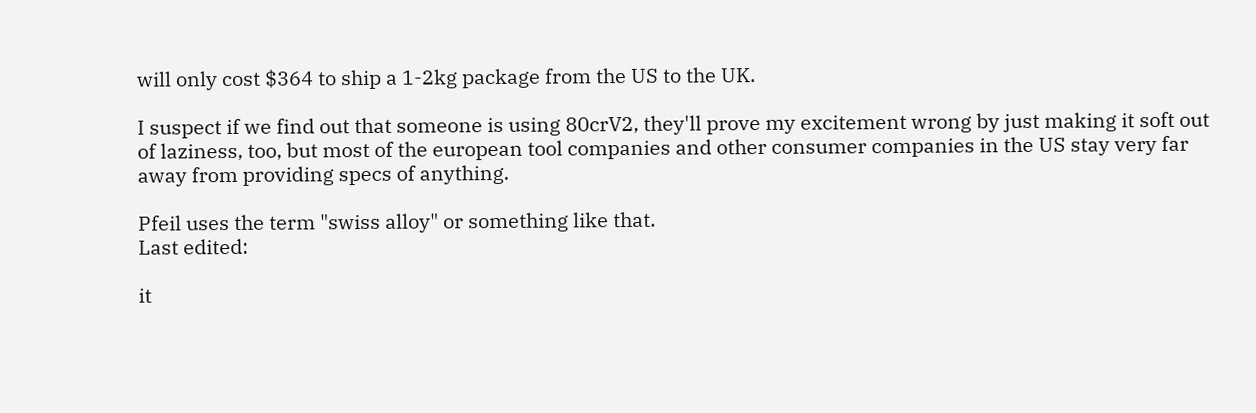will only cost $364 to ship a 1-2kg package from the US to the UK.

I suspect if we find out that someone is using 80crV2, they'll prove my excitement wrong by just making it soft out of laziness, too, but most of the european tool companies and other consumer companies in the US stay very far away from providing specs of anything.

Pfeil uses the term "swiss alloy" or something like that.
Last edited:

it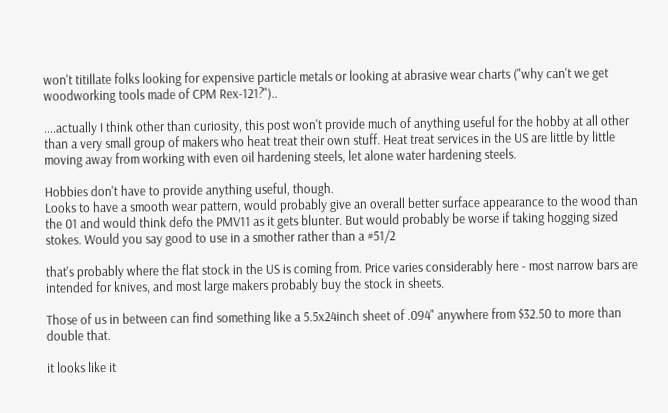won't titillate folks looking for expensive particle metals or looking at abrasive wear charts ("why can't we get woodworking tools made of CPM Rex-121?")..

....actually I think other than curiosity, this post won't provide much of anything useful for the hobby at all other than a very small group of makers who heat treat their own stuff. Heat treat services in the US are little by little moving away from working with even oil hardening steels, let alone water hardening steels.

Hobbies don't have to provide anything useful, though.
Looks to have a smooth wear pattern, would probably give an overall better surface appearance to the wood than the 01 and would think defo the PMV11 as it gets blunter. But would probably be worse if taking hogging sized stokes. Would you say good to use in a smother rather than a #51/2

that's probably where the flat stock in the US is coming from. Price varies considerably here - most narrow bars are intended for knives, and most large makers probably buy the stock in sheets.

Those of us in between can find something like a 5.5x24inch sheet of .094" anywhere from $32.50 to more than double that.

it looks like it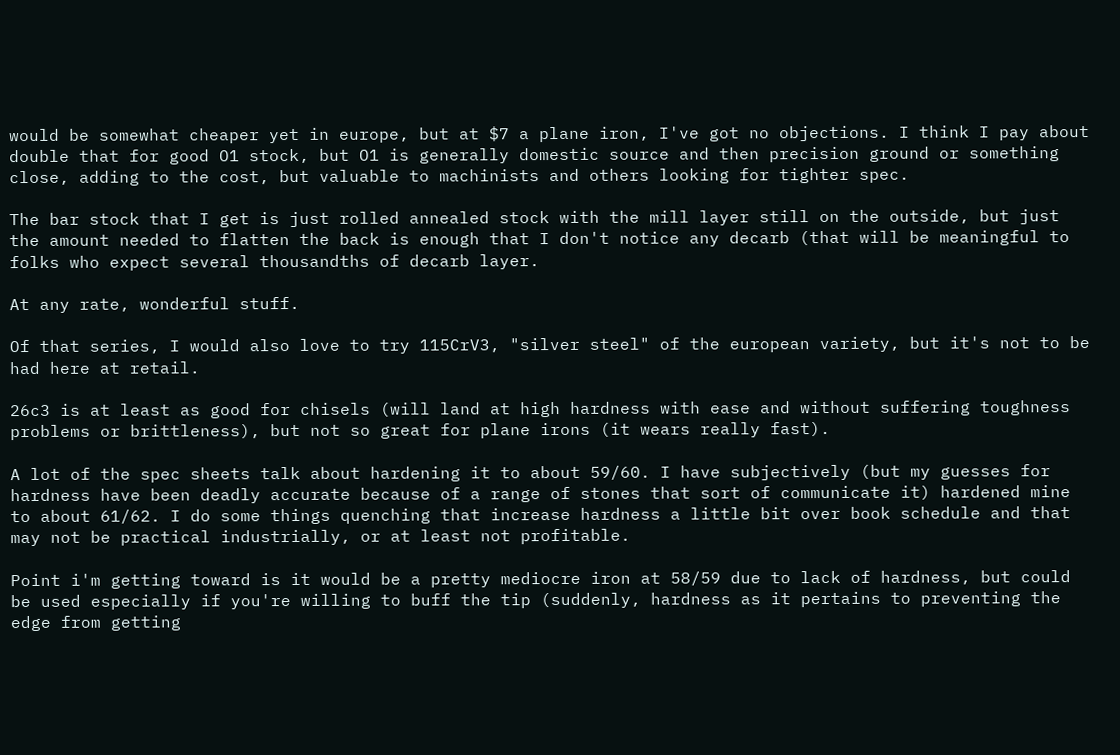would be somewhat cheaper yet in europe, but at $7 a plane iron, I've got no objections. I think I pay about double that for good O1 stock, but O1 is generally domestic source and then precision ground or something close, adding to the cost, but valuable to machinists and others looking for tighter spec.

The bar stock that I get is just rolled annealed stock with the mill layer still on the outside, but just the amount needed to flatten the back is enough that I don't notice any decarb (that will be meaningful to folks who expect several thousandths of decarb layer.

At any rate, wonderful stuff.

Of that series, I would also love to try 115CrV3, "silver steel" of the european variety, but it's not to be had here at retail.

26c3 is at least as good for chisels (will land at high hardness with ease and without suffering toughness problems or brittleness), but not so great for plane irons (it wears really fast).

A lot of the spec sheets talk about hardening it to about 59/60. I have subjectively (but my guesses for hardness have been deadly accurate because of a range of stones that sort of communicate it) hardened mine to about 61/62. I do some things quenching that increase hardness a little bit over book schedule and that may not be practical industrially, or at least not profitable.

Point i'm getting toward is it would be a pretty mediocre iron at 58/59 due to lack of hardness, but could be used especially if you're willing to buff the tip (suddenly, hardness as it pertains to preventing the edge from getting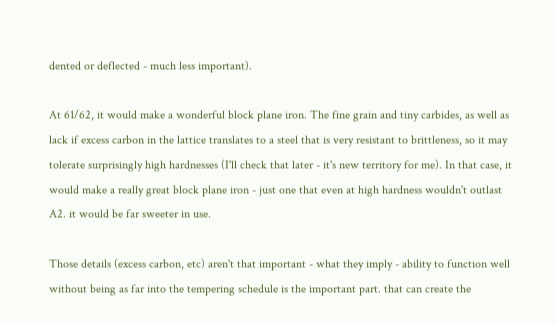dented or deflected - much less important).

At 61/62, it would make a wonderful block plane iron. The fine grain and tiny carbides, as well as lack if excess carbon in the lattice translates to a steel that is very resistant to brittleness, so it may tolerate surprisingly high hardnesses (I'll check that later - it's new territory for me). In that case, it would make a really great block plane iron - just one that even at high hardness wouldn't outlast A2. it would be far sweeter in use.

Those details (excess carbon, etc) aren't that important - what they imply - ability to function well without being as far into the tempering schedule is the important part. that can create the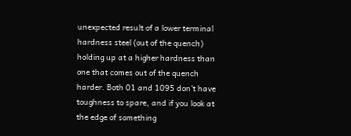unexpected result of a lower terminal hardness steel (out of the quench) holding up at a higher hardness than one that comes out of the quench harder. Both 01 and 1095 don't have toughness to spare, and if you look at the edge of something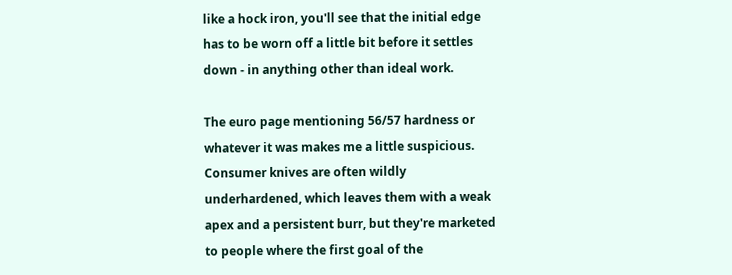like a hock iron, you'll see that the initial edge has to be worn off a little bit before it settles down - in anything other than ideal work.

The euro page mentioning 56/57 hardness or whatever it was makes me a little suspicious. Consumer knives are often wildly underhardened, which leaves them with a weak apex and a persistent burr, but they're marketed to people where the first goal of the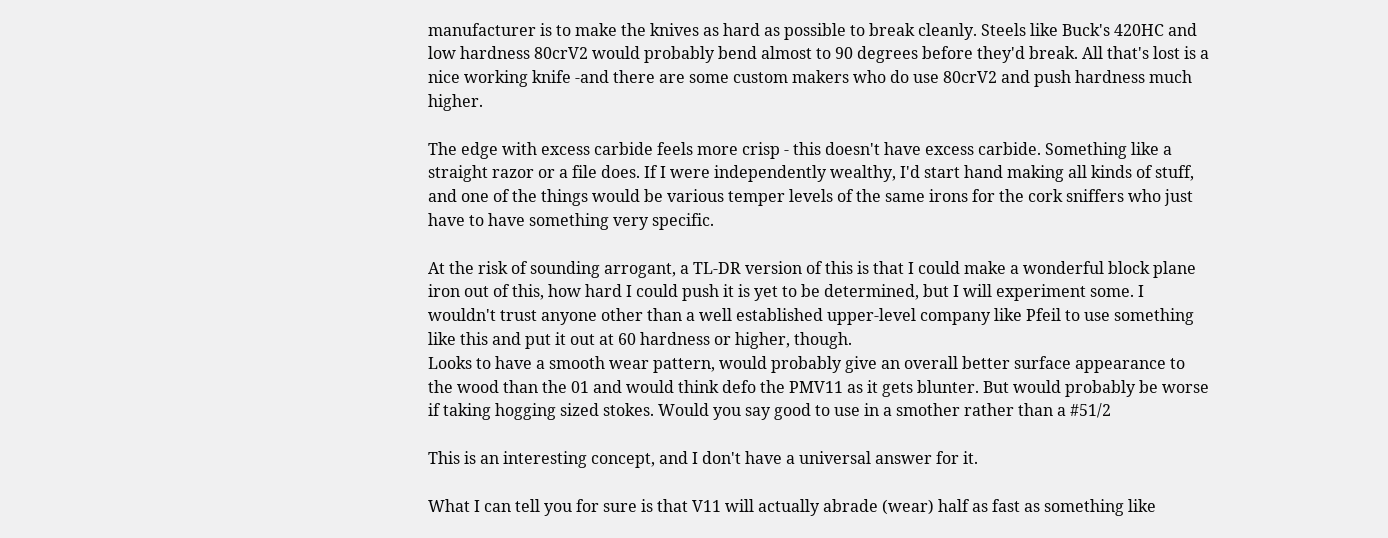manufacturer is to make the knives as hard as possible to break cleanly. Steels like Buck's 420HC and low hardness 80crV2 would probably bend almost to 90 degrees before they'd break. All that's lost is a nice working knife -and there are some custom makers who do use 80crV2 and push hardness much higher.

The edge with excess carbide feels more crisp - this doesn't have excess carbide. Something like a straight razor or a file does. If I were independently wealthy, I'd start hand making all kinds of stuff, and one of the things would be various temper levels of the same irons for the cork sniffers who just have to have something very specific.

At the risk of sounding arrogant, a TL-DR version of this is that I could make a wonderful block plane iron out of this, how hard I could push it is yet to be determined, but I will experiment some. I wouldn't trust anyone other than a well established upper-level company like Pfeil to use something like this and put it out at 60 hardness or higher, though.
Looks to have a smooth wear pattern, would probably give an overall better surface appearance to the wood than the 01 and would think defo the PMV11 as it gets blunter. But would probably be worse if taking hogging sized stokes. Would you say good to use in a smother rather than a #51/2

This is an interesting concept, and I don't have a universal answer for it.

What I can tell you for sure is that V11 will actually abrade (wear) half as fast as something like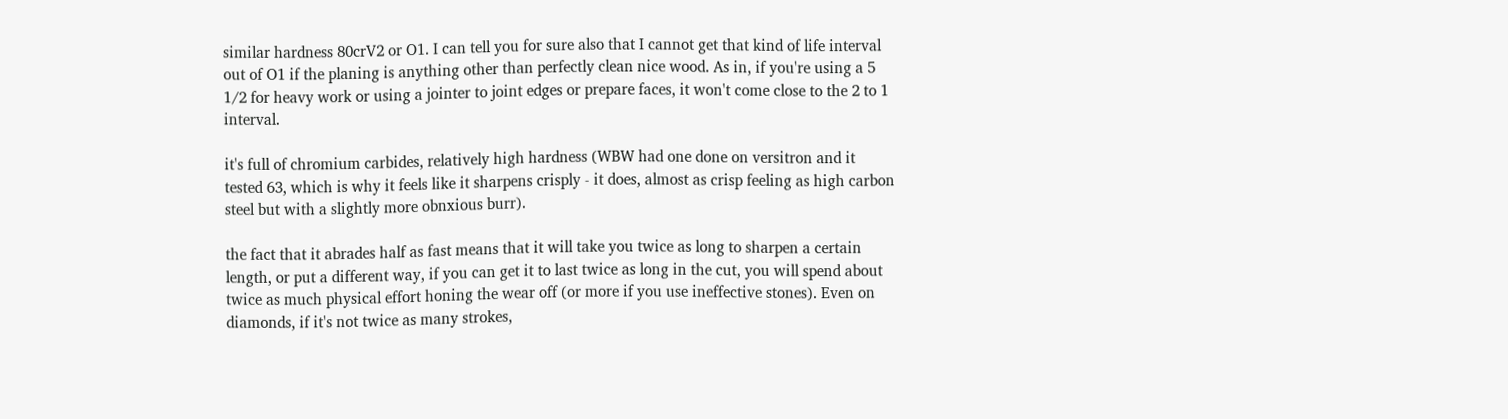similar hardness 80crV2 or O1. I can tell you for sure also that I cannot get that kind of life interval out of O1 if the planing is anything other than perfectly clean nice wood. As in, if you're using a 5 1/2 for heavy work or using a jointer to joint edges or prepare faces, it won't come close to the 2 to 1 interval.

it's full of chromium carbides, relatively high hardness (WBW had one done on versitron and it tested 63, which is why it feels like it sharpens crisply - it does, almost as crisp feeling as high carbon steel but with a slightly more obnxious burr).

the fact that it abrades half as fast means that it will take you twice as long to sharpen a certain length, or put a different way, if you can get it to last twice as long in the cut, you will spend about twice as much physical effort honing the wear off (or more if you use ineffective stones). Even on diamonds, if it's not twice as many strokes,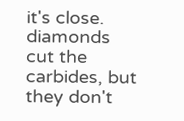it's close. diamonds cut the carbides, but they don't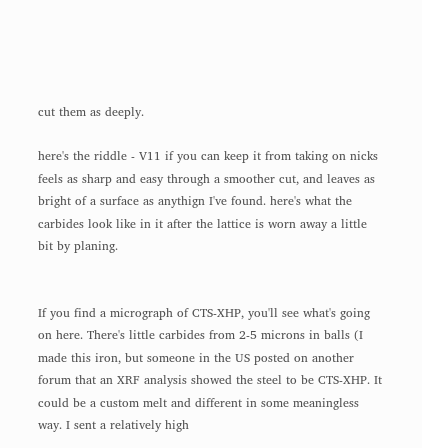cut them as deeply.

here's the riddle - V11 if you can keep it from taking on nicks feels as sharp and easy through a smoother cut, and leaves as bright of a surface as anythign I've found. here's what the carbides look like in it after the lattice is worn away a little bit by planing.


If you find a micrograph of CTS-XHP, you'll see what's going on here. There's little carbides from 2-5 microns in balls (I made this iron, but someone in the US posted on another forum that an XRF analysis showed the steel to be CTS-XHP. It could be a custom melt and different in some meaningless way. I sent a relatively high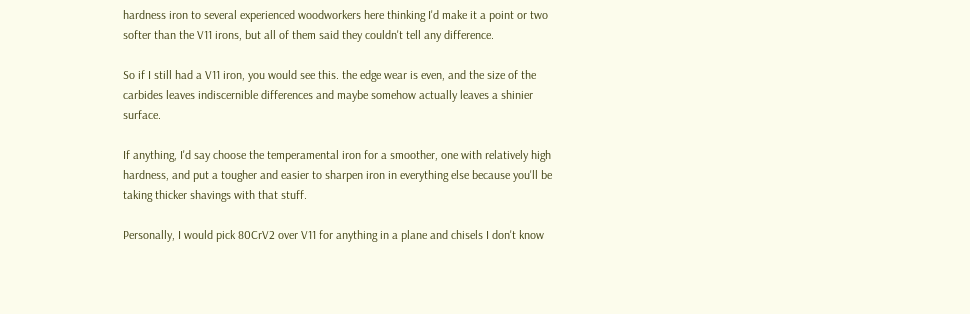hardness iron to several experienced woodworkers here thinking I'd make it a point or two softer than the V11 irons, but all of them said they couldn't tell any difference.

So if I still had a V11 iron, you would see this. the edge wear is even, and the size of the carbides leaves indiscernible differences and maybe somehow actually leaves a shinier surface.

If anything, I'd say choose the temperamental iron for a smoother, one with relatively high hardness, and put a tougher and easier to sharpen iron in everything else because you'll be taking thicker shavings with that stuff.

Personally, I would pick 80CrV2 over V11 for anything in a plane and chisels I don't know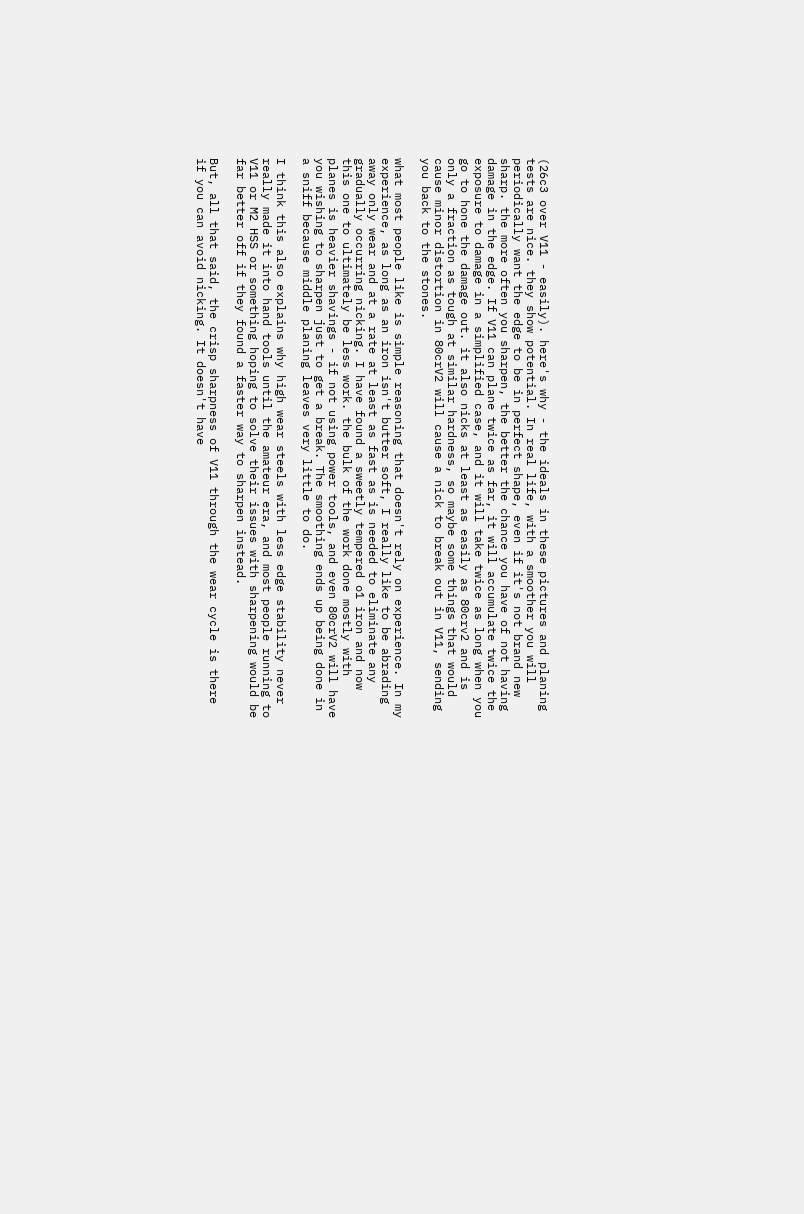(26c3 over V11 - easily). here's why - the ideals in these pictures and planing tests are nice. they show potential. In real life, with a smoother you will periodically want the edge to be in perfect shape, even if it's not brand new sharp. the more often you sharpen, the better the chance you have of not having damage in the edge. If V11 can plane twice as far, it will accumulate twice the exposure to damage in a simplified case, and it will take twice as long when you go to hone the damage out. it also nicks at least as easily as 80crv2 and is only a fraction as tough at similar hardness, so maybe some things that would cause minor distortion in 80crV2 will cause a nick to break out in V11, sending you back to the stones.

what most people like is simple reasoning that doesn't rely on experience. In my experience, as long as an iron isn't butter soft, I really like to be abrading away only wear and at a rate at least as fast as is needed to eliminate any gradually occurring nicking. I have found a sweetly tempered o1 iron and now this one to ultimately be less work. the bulk of the work done mostly with planes is heavier shavings - if not using power tools, and even 80crV2 will have you wishing to sharpen just to get a break. The smoothing ends up being done in a sniff because middle planing leaves very little to do.

I think this also explains why high wear steels with less edge stability never really made it into hand tools until the amateur era, and most people running to V11 or M2 HSS or something hoping to solve their issues with sharpening would be far better off if they found a faster way to sharpen instead.

But, all that said, the crisp sharpness of V11 through the wear cycle is there if you can avoid nicking. It doesn't have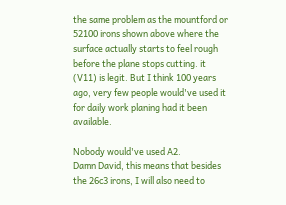the same problem as the mountford or 52100 irons shown above where the surface actually starts to feel rough before the plane stops cutting. it (V11) is legit. But I think 100 years ago, very few people would've used it for daily work planing had it been available.

Nobody would've used A2.
Damn David, this means that besides the 26c3 irons, I will also need to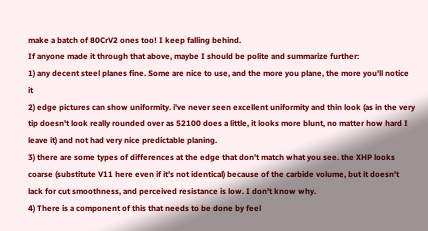make a batch of 80CrV2 ones too! I keep falling behind.
If anyone made it through that above, maybe I should be polite and summarize further:
1) any decent steel planes fine. Some are nice to use, and the more you plane, the more you'll notice it
2) edge pictures can show uniformity. i've never seen excellent uniformity and thin look (as in the very tip doesn't look really rounded over as 52100 does a little, it looks more blunt, no matter how hard I leave it) and not had very nice predictable planing.
3) there are some types of differences at the edge that don't match what you see. the XHP looks coarse (substitute V11 here even if it's not identical) because of the carbide volume, but it doesn't lack for cut smoothness, and perceived resistance is low. I don't know why.
4) There is a component of this that needs to be done by feel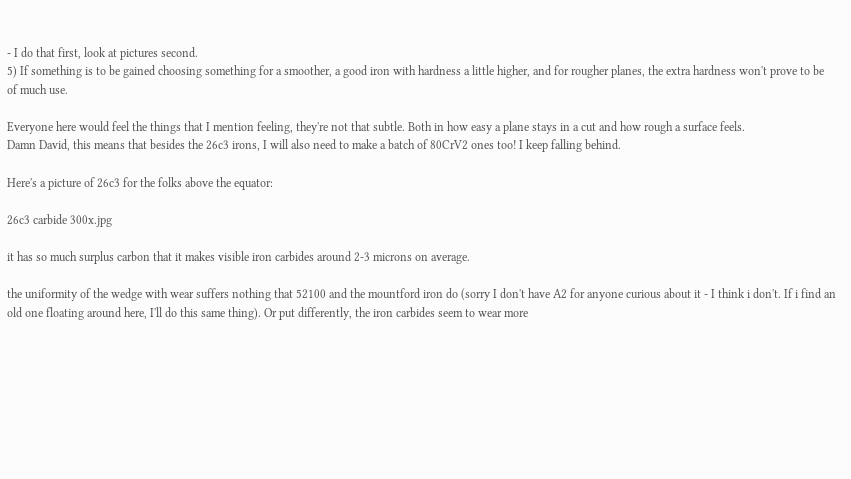- I do that first, look at pictures second.
5) If something is to be gained choosing something for a smoother, a good iron with hardness a little higher, and for rougher planes, the extra hardness won't prove to be of much use.

Everyone here would feel the things that I mention feeling, they're not that subtle. Both in how easy a plane stays in a cut and how rough a surface feels.
Damn David, this means that besides the 26c3 irons, I will also need to make a batch of 80CrV2 ones too! I keep falling behind.

Here's a picture of 26c3 for the folks above the equator:

26c3 carbide 300x.jpg

it has so much surplus carbon that it makes visible iron carbides around 2-3 microns on average.

the uniformity of the wedge with wear suffers nothing that 52100 and the mountford iron do (sorry I don't have A2 for anyone curious about it - I think i don't. If i find an old one floating around here, I'll do this same thing). Or put differently, the iron carbides seem to wear more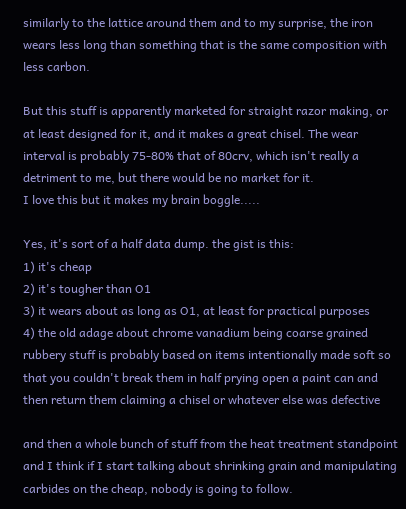similarly to the lattice around them and to my surprise, the iron wears less long than something that is the same composition with less carbon.

But this stuff is apparently marketed for straight razor making, or at least designed for it, and it makes a great chisel. The wear interval is probably 75-80% that of 80crv, which isn't really a detriment to me, but there would be no market for it.
I love this but it makes my brain boggle.....

Yes, it's sort of a half data dump. the gist is this:
1) it's cheap
2) it's tougher than O1
3) it wears about as long as O1, at least for practical purposes
4) the old adage about chrome vanadium being coarse grained rubbery stuff is probably based on items intentionally made soft so that you couldn't break them in half prying open a paint can and then return them claiming a chisel or whatever else was defective

and then a whole bunch of stuff from the heat treatment standpoint and I think if I start talking about shrinking grain and manipulating carbides on the cheap, nobody is going to follow.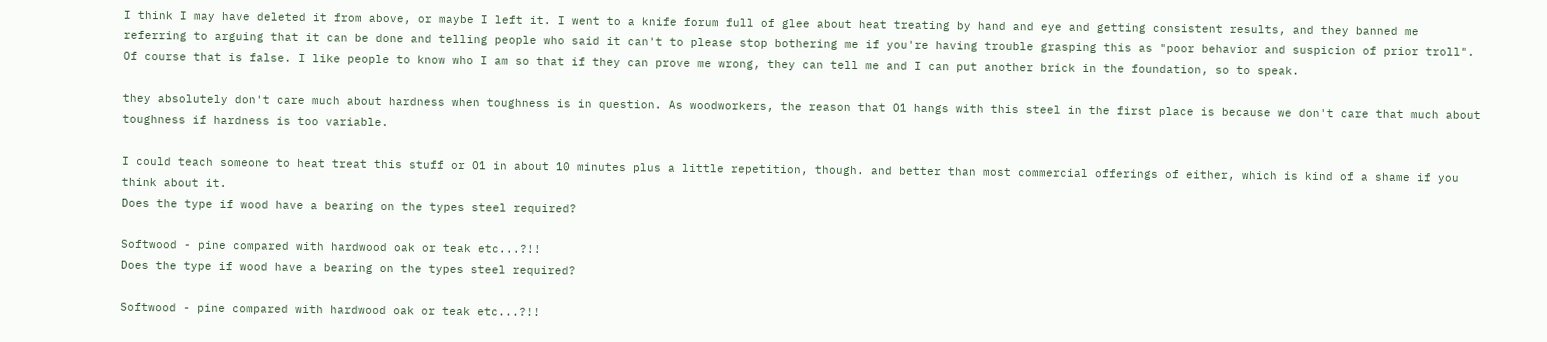I think I may have deleted it from above, or maybe I left it. I went to a knife forum full of glee about heat treating by hand and eye and getting consistent results, and they banned me referring to arguing that it can be done and telling people who said it can't to please stop bothering me if you're having trouble grasping this as "poor behavior and suspicion of prior troll". Of course that is false. I like people to know who I am so that if they can prove me wrong, they can tell me and I can put another brick in the foundation, so to speak.

they absolutely don't care much about hardness when toughness is in question. As woodworkers, the reason that O1 hangs with this steel in the first place is because we don't care that much about toughness if hardness is too variable.

I could teach someone to heat treat this stuff or O1 in about 10 minutes plus a little repetition, though. and better than most commercial offerings of either, which is kind of a shame if you think about it.
Does the type if wood have a bearing on the types steel required?

Softwood - pine compared with hardwood oak or teak etc...?!!
Does the type if wood have a bearing on the types steel required?

Softwood - pine compared with hardwood oak or teak etc...?!!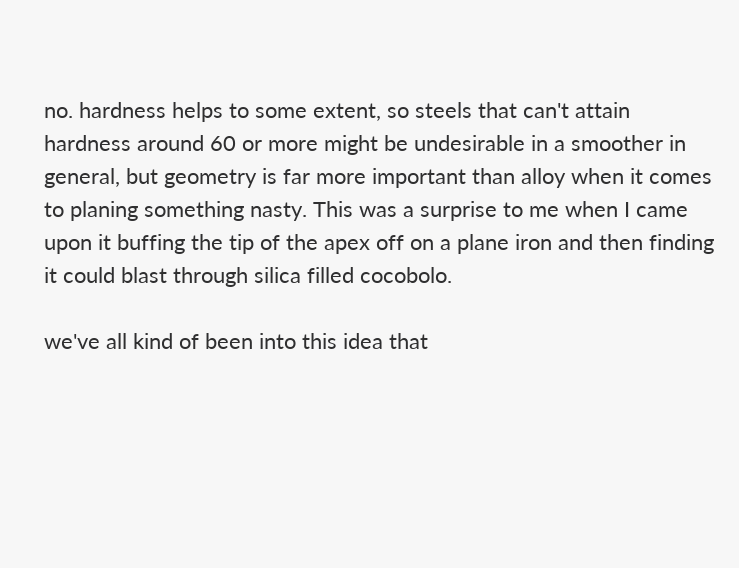no. hardness helps to some extent, so steels that can't attain hardness around 60 or more might be undesirable in a smoother in general, but geometry is far more important than alloy when it comes to planing something nasty. This was a surprise to me when I came upon it buffing the tip of the apex off on a plane iron and then finding it could blast through silica filled cocobolo.

we've all kind of been into this idea that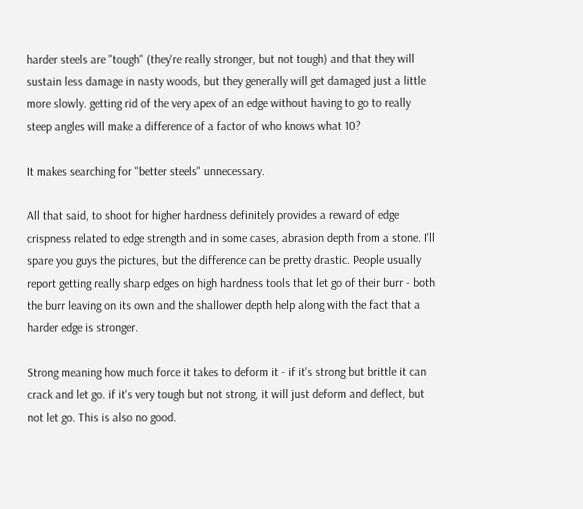harder steels are "tough" (they're really stronger, but not tough) and that they will sustain less damage in nasty woods, but they generally will get damaged just a little more slowly. getting rid of the very apex of an edge without having to go to really steep angles will make a difference of a factor of who knows what 10?

It makes searching for "better steels" unnecessary.

All that said, to shoot for higher hardness definitely provides a reward of edge crispness related to edge strength and in some cases, abrasion depth from a stone. I'll spare you guys the pictures, but the difference can be pretty drastic. People usually report getting really sharp edges on high hardness tools that let go of their burr - both the burr leaving on its own and the shallower depth help along with the fact that a harder edge is stronger.

Strong meaning how much force it takes to deform it - if it's strong but brittle it can crack and let go. if it's very tough but not strong, it will just deform and deflect, but not let go. This is also no good.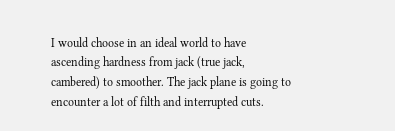I would choose in an ideal world to have ascending hardness from jack (true jack, cambered) to smoother. The jack plane is going to encounter a lot of filth and interrupted cuts.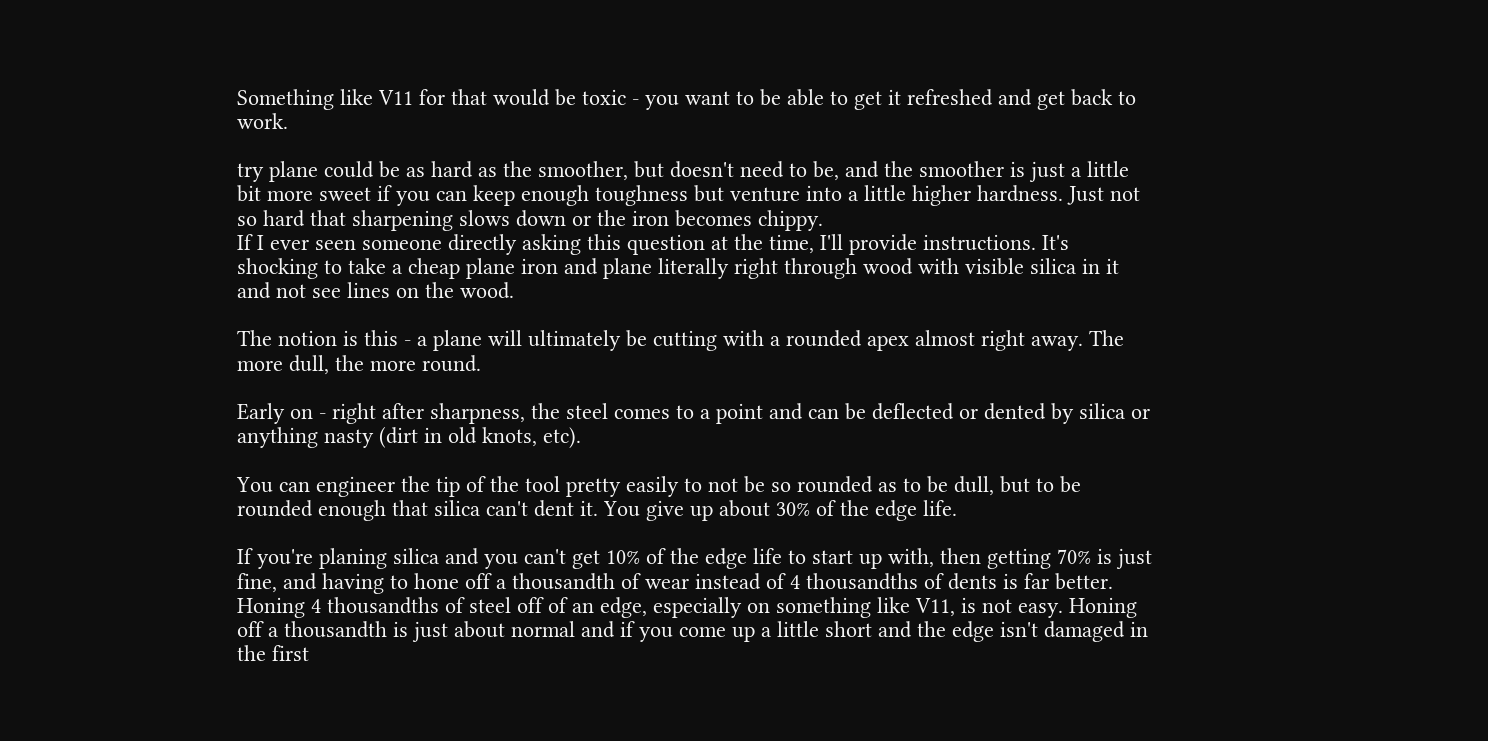Something like V11 for that would be toxic - you want to be able to get it refreshed and get back to work.

try plane could be as hard as the smoother, but doesn't need to be, and the smoother is just a little bit more sweet if you can keep enough toughness but venture into a little higher hardness. Just not so hard that sharpening slows down or the iron becomes chippy.
If I ever seen someone directly asking this question at the time, I'll provide instructions. It's shocking to take a cheap plane iron and plane literally right through wood with visible silica in it and not see lines on the wood.

The notion is this - a plane will ultimately be cutting with a rounded apex almost right away. The more dull, the more round.

Early on - right after sharpness, the steel comes to a point and can be deflected or dented by silica or anything nasty (dirt in old knots, etc).

You can engineer the tip of the tool pretty easily to not be so rounded as to be dull, but to be rounded enough that silica can't dent it. You give up about 30% of the edge life.

If you're planing silica and you can't get 10% of the edge life to start up with, then getting 70% is just fine, and having to hone off a thousandth of wear instead of 4 thousandths of dents is far better. Honing 4 thousandths of steel off of an edge, especially on something like V11, is not easy. Honing off a thousandth is just about normal and if you come up a little short and the edge isn't damaged in the first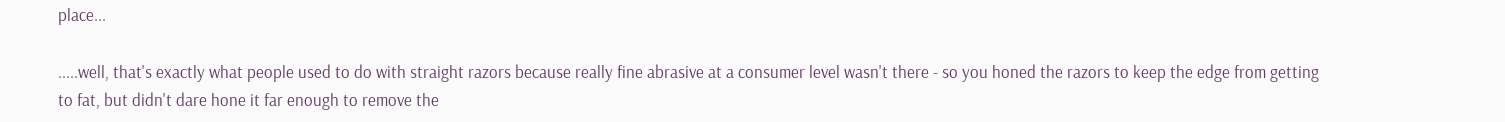place...

.....well, that's exactly what people used to do with straight razors because really fine abrasive at a consumer level wasn't there - so you honed the razors to keep the edge from getting to fat, but didn't dare hone it far enough to remove the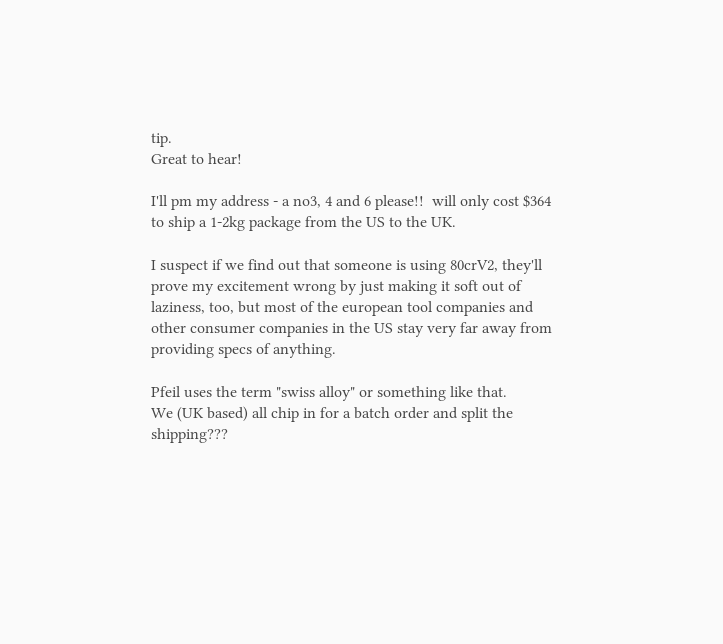tip.
Great to hear!

I'll pm my address - a no3, 4 and 6 please!!  will only cost $364 to ship a 1-2kg package from the US to the UK.

I suspect if we find out that someone is using 80crV2, they'll prove my excitement wrong by just making it soft out of laziness, too, but most of the european tool companies and other consumer companies in the US stay very far away from providing specs of anything.

Pfeil uses the term "swiss alloy" or something like that.
We (UK based) all chip in for a batch order and split the shipping???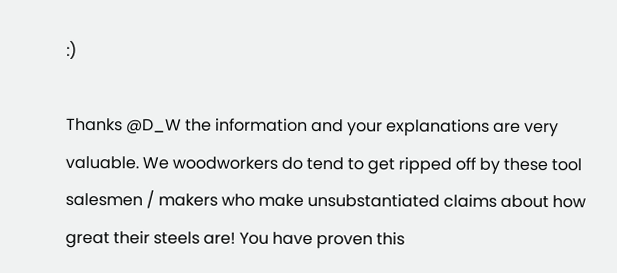:)

Thanks @D_W the information and your explanations are very valuable. We woodworkers do tend to get ripped off by these tool salesmen / makers who make unsubstantiated claims about how great their steels are! You have proven this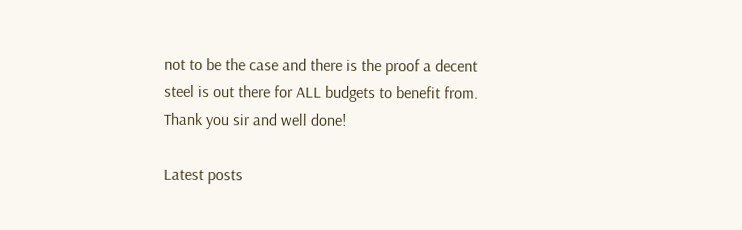not to be the case and there is the proof a decent steel is out there for ALL budgets to benefit from. Thank you sir and well done!

Latest posts